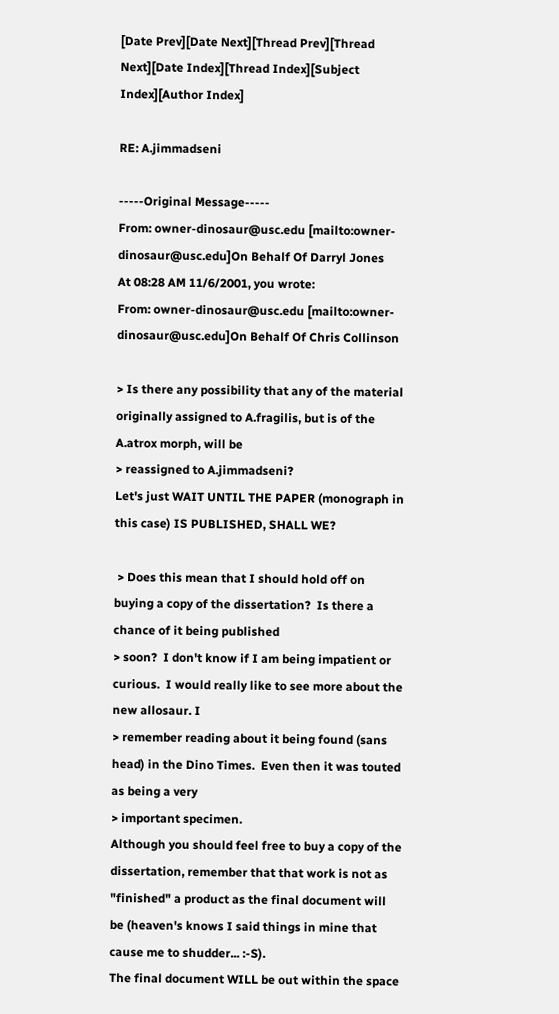[Date Prev][Date Next][Thread Prev][Thread Next][Date Index][Thread Index][Subject Index][Author Index]

RE: A.jimmadseni

-----Original Message-----
From: owner-dinosaur@usc.edu [mailto:owner-dinosaur@usc.edu]On Behalf Of Darryl Jones
At 08:28 AM 11/6/2001, you wrote:
From: owner-dinosaur@usc.edu [mailto:owner-dinosaur@usc.edu]On Behalf Of Chris Collinson

> Is there any possibility that any of the material originally assigned to A.fragilis, but is of the A.atrox morph, will be
> reassigned to A.jimmadseni?
Let's just WAIT UNTIL THE PAPER (monograph in this case) IS PUBLISHED, SHALL WE?

 > Does this mean that I should hold off on buying a copy of the dissertation?  Is there a chance of it being published
> soon?  I don't know if I am being impatient or curious.  I would really like to see more about the new allosaur. I
> remember reading about it being found (sans head) in the Dino Times.  Even then it was touted as being a very
> important specimen.
Although you should feel free to buy a copy of the dissertation, remember that that work is not as "finished" a product as the final document will be (heaven's knows I said things in mine that cause me to shudder... :-S).
The final document WILL be out within the space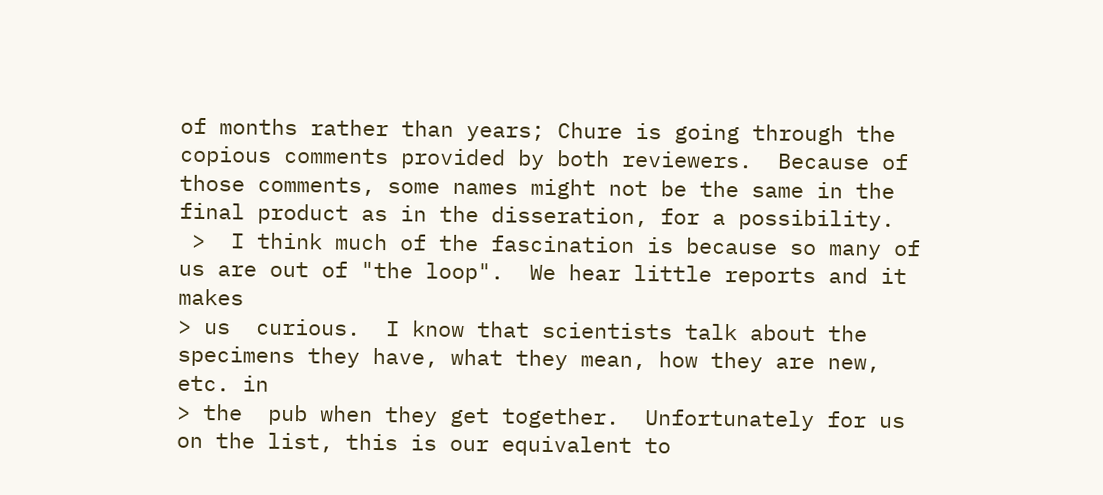of months rather than years; Chure is going through the copious comments provided by both reviewers.  Because of those comments, some names might not be the same in the final product as in the disseration, for a possibility.
 >  I think much of the fascination is because so many of us are out of "the loop".  We hear little reports and it makes
> us  curious.  I know that scientists talk about the specimens they have, what they mean, how they are new, etc. in
> the  pub when they get together.  Unfortunately for us on the list, this is our equivalent to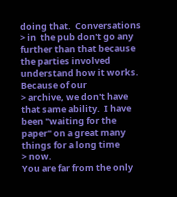doing that.  Conversations
> in  the pub don't go any further than that because the parties involved understand how it works.  Because of our
> archive, we don't have that same ability.  I have been "waiting for the paper" on a great many things for a long time
> now.
You are far from the only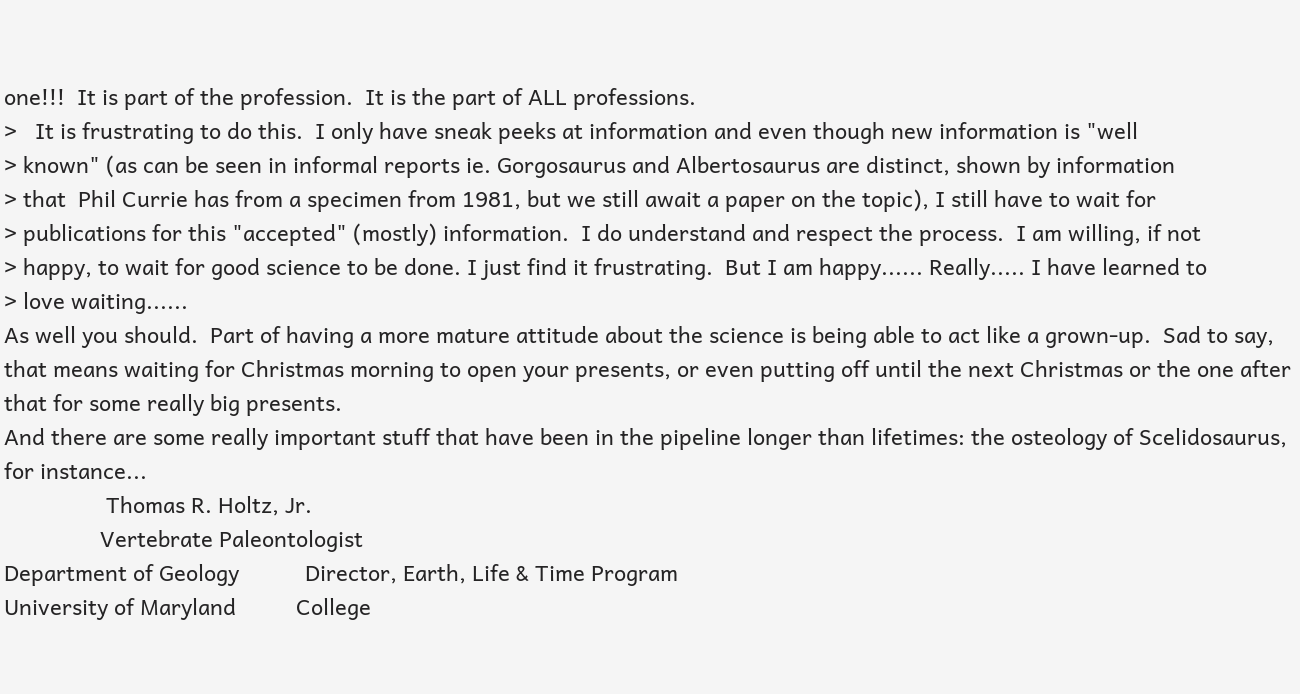one!!!  It is part of the profession.  It is the part of ALL professions.
>   It is frustrating to do this.  I only have sneak peeks at information and even though new information is "well
> known" (as can be seen in informal reports ie. Gorgosaurus and Albertosaurus are distinct, shown by information
> that  Phil Currie has from a specimen from 1981, but we still await a paper on the topic), I still have to wait for
> publications for this "accepted" (mostly) information.  I do understand and respect the process.  I am willing, if not
> happy, to wait for good science to be done. I just find it frustrating.  But I am happy...... Really..... I have learned to
> love waiting......
As well you should.  Part of having a more mature attitude about the science is being able to act like a grown-up.  Sad to say, that means waiting for Christmas morning to open your presents, or even putting off until the next Christmas or the one after that for some really big presents.
And there are some really important stuff that have been in the pipeline longer than lifetimes: the osteology of Scelidosaurus, for instance...
                 Thomas R. Holtz, Jr.
                Vertebrate Paleontologist
Department of Geology           Director, Earth, Life & Time Program
University of Maryland          College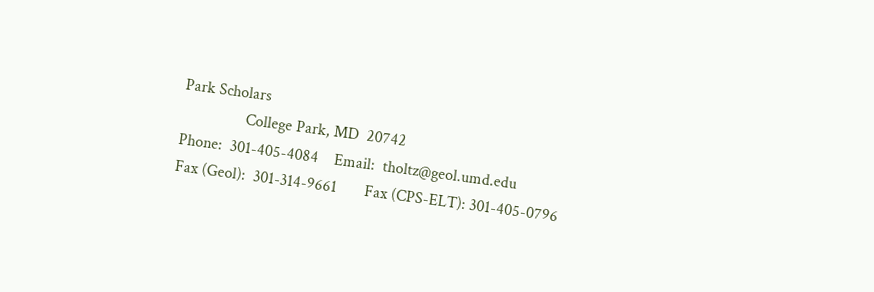Park Scholars
                College Park, MD  20742
Phone:  301-405-4084    Email:  tholtz@geol.umd.edu
Fax (Geol):  301-314-9661       Fax (CPS-ELT): 301-405-0796